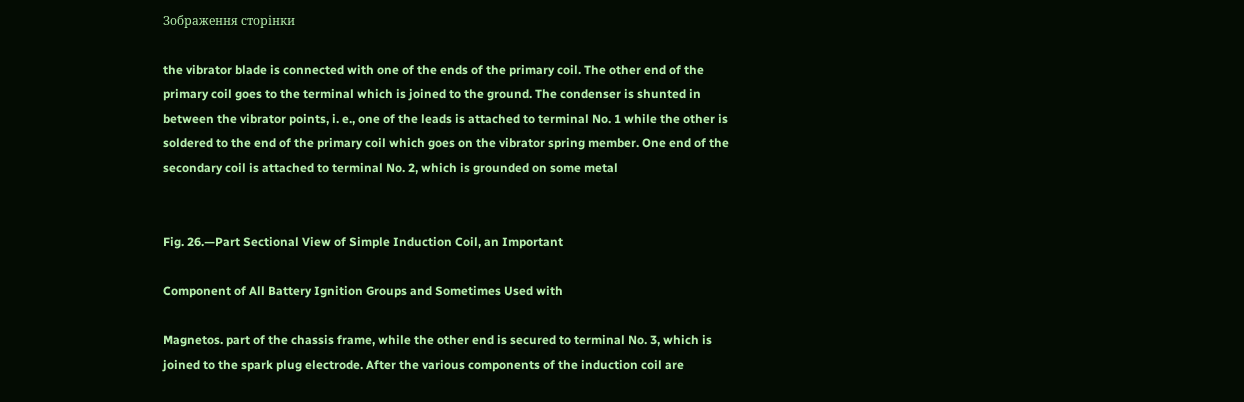Зображення сторінки

the vibrator blade is connected with one of the ends of the primary coil. The other end of the primary coil goes to the terminal which is joined to the ground. The condenser is shunted in between the vibrator points, i. e., one of the leads is attached to terminal No. 1 while the other is soldered to the end of the primary coil which goes on the vibrator spring member. One end of the secondary coil is attached to terminal No. 2, which is grounded on some metal


Fig. 26.—Part Sectional View of Simple Induction Coil, an Important

Component of All Battery Ignition Groups and Sometimes Used with

Magnetos. part of the chassis frame, while the other end is secured to terminal No. 3, which is joined to the spark plug electrode. After the various components of the induction coil are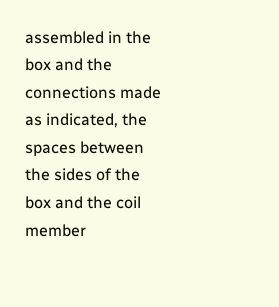assembled in the box and the connections made as indicated, the spaces between the sides of the box and the coil member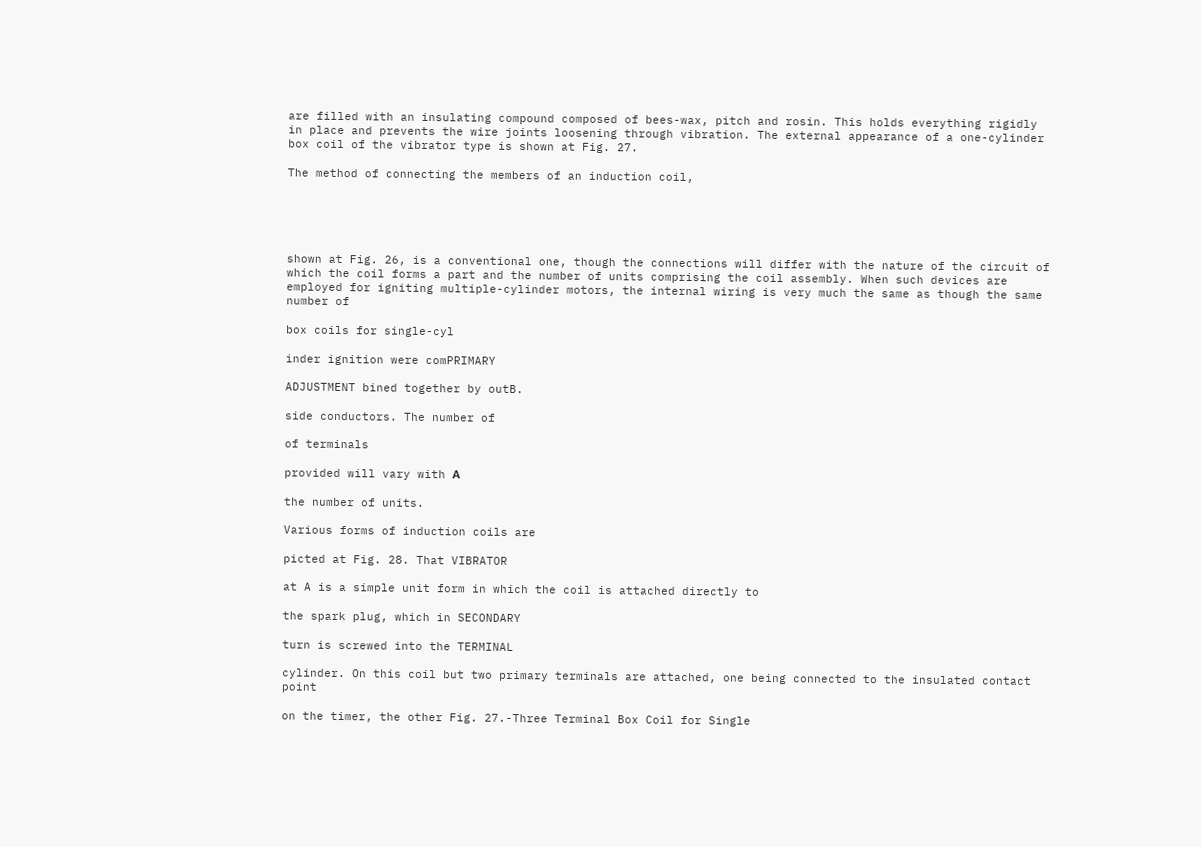are filled with an insulating compound composed of bees-wax, pitch and rosin. This holds everything rigidly in place and prevents the wire joints loosening through vibration. The external appearance of a one-cylinder box coil of the vibrator type is shown at Fig. 27.

The method of connecting the members of an induction coil,





shown at Fig. 26, is a conventional one, though the connections will differ with the nature of the circuit of which the coil forms a part and the number of units comprising the coil assembly. When such devices are employed for igniting multiple-cylinder motors, the internal wiring is very much the same as though the same number of

box coils for single-cyl

inder ignition were comPRIMARY

ADJUSTMENT bined together by outB.

side conductors. The number of

of terminals

provided will vary with А

the number of units.

Various forms of induction coils are

picted at Fig. 28. That VIBRATOR

at A is a simple unit form in which the coil is attached directly to

the spark plug, which in SECONDARY

turn is screwed into the TERMINAL

cylinder. On this coil but two primary terminals are attached, one being connected to the insulated contact point

on the timer, the other Fig. 27.-Three Terminal Box Coil for Single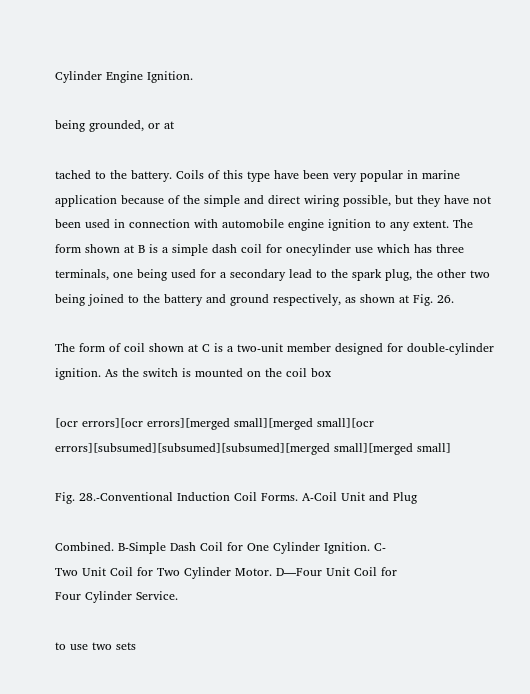Cylinder Engine Ignition.

being grounded, or at

tached to the battery. Coils of this type have been very popular in marine application because of the simple and direct wiring possible, but they have not been used in connection with automobile engine ignition to any extent. The form shown at B is a simple dash coil for onecylinder use which has three terminals, one being used for a secondary lead to the spark plug, the other two being joined to the battery and ground respectively, as shown at Fig. 26.

The form of coil shown at C is a two-unit member designed for double-cylinder ignition. As the switch is mounted on the coil box

[ocr errors][ocr errors][merged small][merged small][ocr errors][subsumed][subsumed][subsumed][merged small][merged small]

Fig. 28.-Conventional Induction Coil Forms. A-Coil Unit and Plug

Combined. B-Simple Dash Coil for One Cylinder Ignition. C-
Two Unit Coil for Two Cylinder Motor. D—Four Unit Coil for
Four Cylinder Service.

to use two sets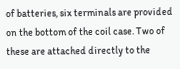of batteries, six terminals are provided on the bottom of the coil case. Two of these are attached directly to the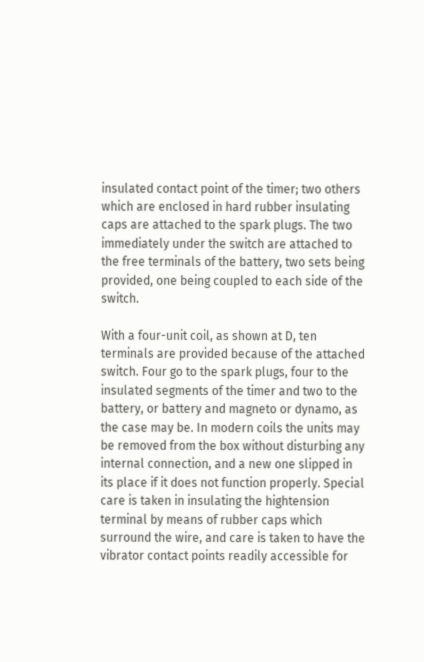insulated contact point of the timer; two others which are enclosed in hard rubber insulating caps are attached to the spark plugs. The two immediately under the switch are attached to the free terminals of the battery, two sets being provided, one being coupled to each side of the switch.

With a four-unit coil, as shown at D, ten terminals are provided because of the attached switch. Four go to the spark plugs, four to the insulated segments of the timer and two to the battery, or battery and magneto or dynamo, as the case may be. In modern coils the units may be removed from the box without disturbing any internal connection, and a new one slipped in its place if it does not function properly. Special care is taken in insulating the hightension terminal by means of rubber caps which surround the wire, and care is taken to have the vibrator contact points readily accessible for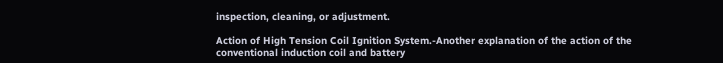inspection, cleaning, or adjustment.

Action of High Tension Coil Ignition System.-Another explanation of the action of the conventional induction coil and battery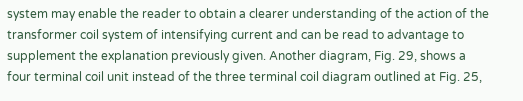system may enable the reader to obtain a clearer understanding of the action of the transformer coil system of intensifying current and can be read to advantage to supplement the explanation previously given. Another diagram, Fig. 29, shows a four terminal coil unit instead of the three terminal coil diagram outlined at Fig. 25,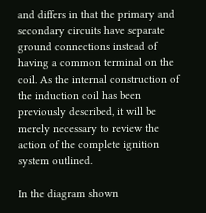and differs in that the primary and secondary circuits have separate ground connections instead of having a common terminal on the coil. As the internal construction of the induction coil has been previously described, it will be merely necessary to review the action of the complete ignition system outlined.

In the diagram shown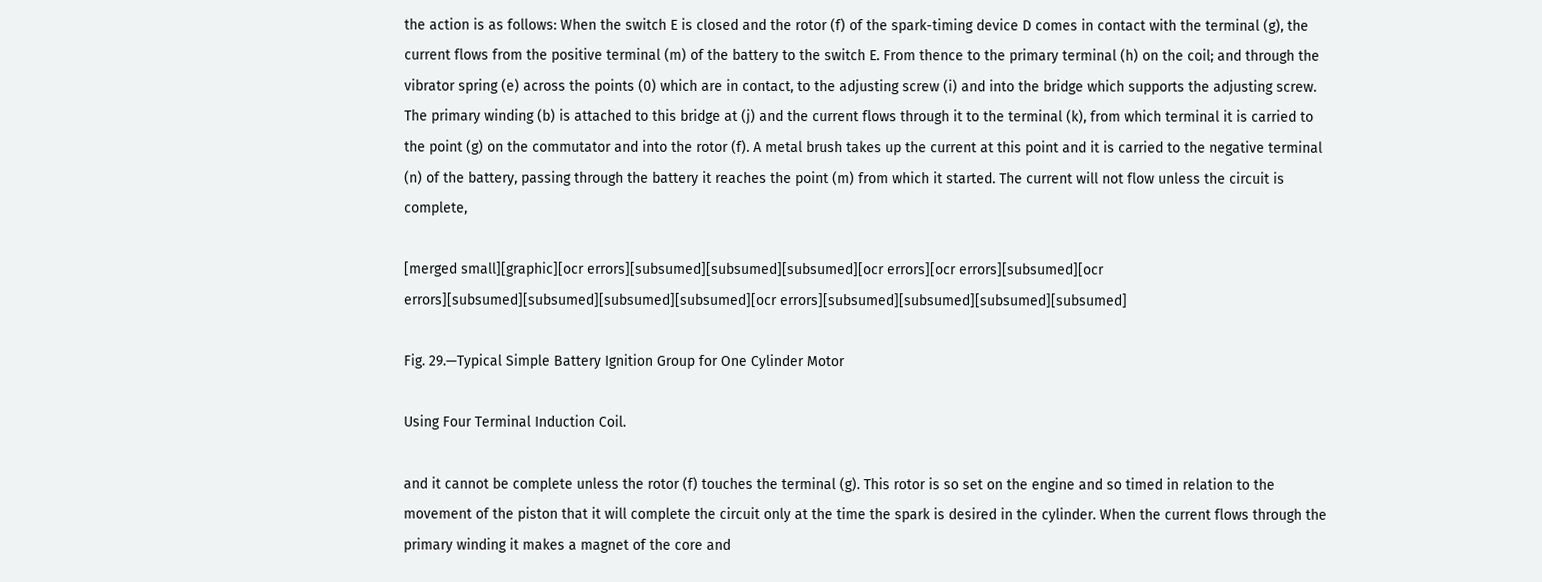the action is as follows: When the switch E is closed and the rotor (f) of the spark-timing device D comes in contact with the terminal (g), the current flows from the positive terminal (m) of the battery to the switch E. From thence to the primary terminal (h) on the coil; and through the vibrator spring (e) across the points (0) which are in contact, to the adjusting screw (i) and into the bridge which supports the adjusting screw. The primary winding (b) is attached to this bridge at (j) and the current flows through it to the terminal (k), from which terminal it is carried to the point (g) on the commutator and into the rotor (f). A metal brush takes up the current at this point and it is carried to the negative terminal (n) of the battery, passing through the battery it reaches the point (m) from which it started. The current will not flow unless the circuit is complete,

[merged small][graphic][ocr errors][subsumed][subsumed][subsumed][ocr errors][ocr errors][subsumed][ocr errors][subsumed][subsumed][subsumed][subsumed][ocr errors][subsumed][subsumed][subsumed][subsumed]

Fig. 29.—Typical Simple Battery Ignition Group for One Cylinder Motor

Using Four Terminal Induction Coil.

and it cannot be complete unless the rotor (f) touches the terminal (g). This rotor is so set on the engine and so timed in relation to the movement of the piston that it will complete the circuit only at the time the spark is desired in the cylinder. When the current flows through the primary winding it makes a magnet of the core and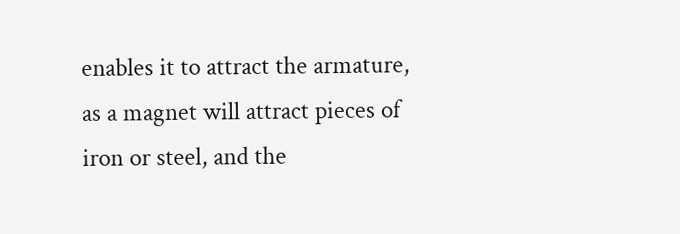enables it to attract the armature, as a magnet will attract pieces of iron or steel, and the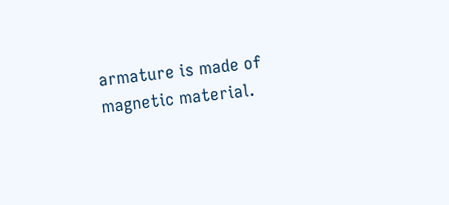armature is made of magnetic material.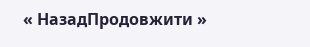« НазадПродовжити »